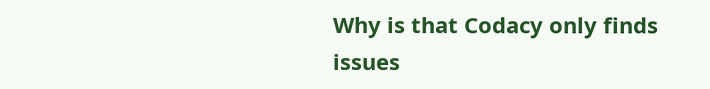Why is that Codacy only finds issues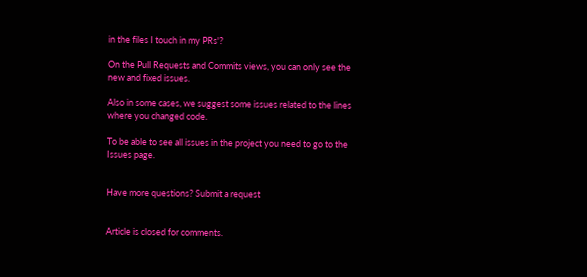in the files I touch in my PRs'?

On the Pull Requests and Commits views, you can only see the new and fixed issues.

Also in some cases, we suggest some issues related to the lines where you changed code.

To be able to see all issues in the project you need to go to the Issues page.


Have more questions? Submit a request


Article is closed for comments.